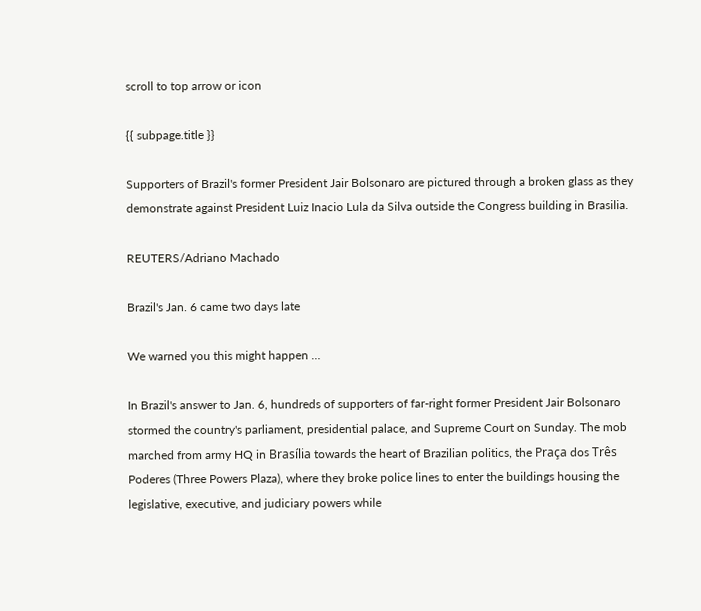scroll to top arrow or icon

{{ subpage.title }}

Supporters of Brazil's former President Jair Bolsonaro are pictured through a broken glass as they demonstrate against President Luiz Inacio Lula da Silva outside the Congress building in Brasilia.

REUTERS/Adriano Machado

Brazil's Jan. 6 came two days late

We warned you this might happen …

In Brazil's answer to Jan. 6, hundreds of supporters of far-right former President Jair Bolsonaro stormed the country's parliament, presidential palace, and Supreme Court on Sunday. The mob marched from army HQ in Brasília towards the heart of Brazilian politics, the Praça dos Três Poderes (Three Powers Plaza), where they broke police lines to enter the buildings housing the legislative, executive, and judiciary powers while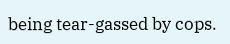being tear-gassed by cops.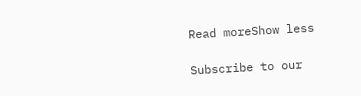Read moreShow less

Subscribe to our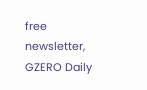free newsletter, GZERO Daily